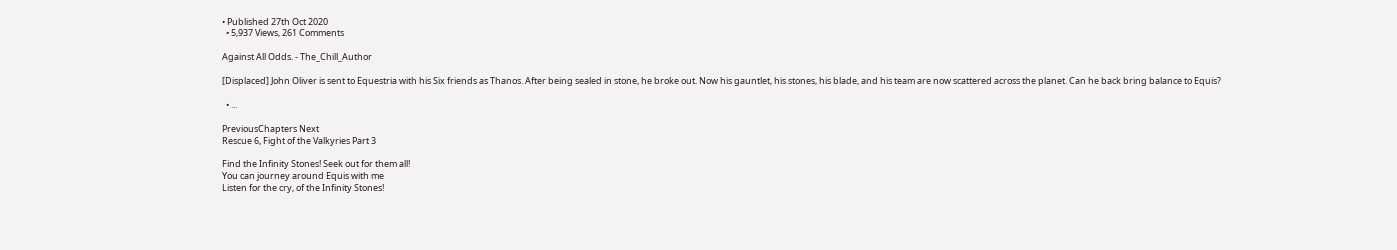• Published 27th Oct 2020
  • 5,937 Views, 261 Comments

Against All Odds. - The_Chill_Author

[Displaced] John Oliver is sent to Equestria with his Six friends as Thanos. After being sealed in stone, he broke out. Now his gauntlet, his stones, his blade, and his team are now scattered across the planet. Can he back bring balance to Equis?

  • ...

PreviousChapters Next
Rescue 6, Fight of the Valkyries Part 3

Find the Infinity Stones! Seek out for them all!
You can journey around Equis with me
Listen for the cry, of the Infinity Stones!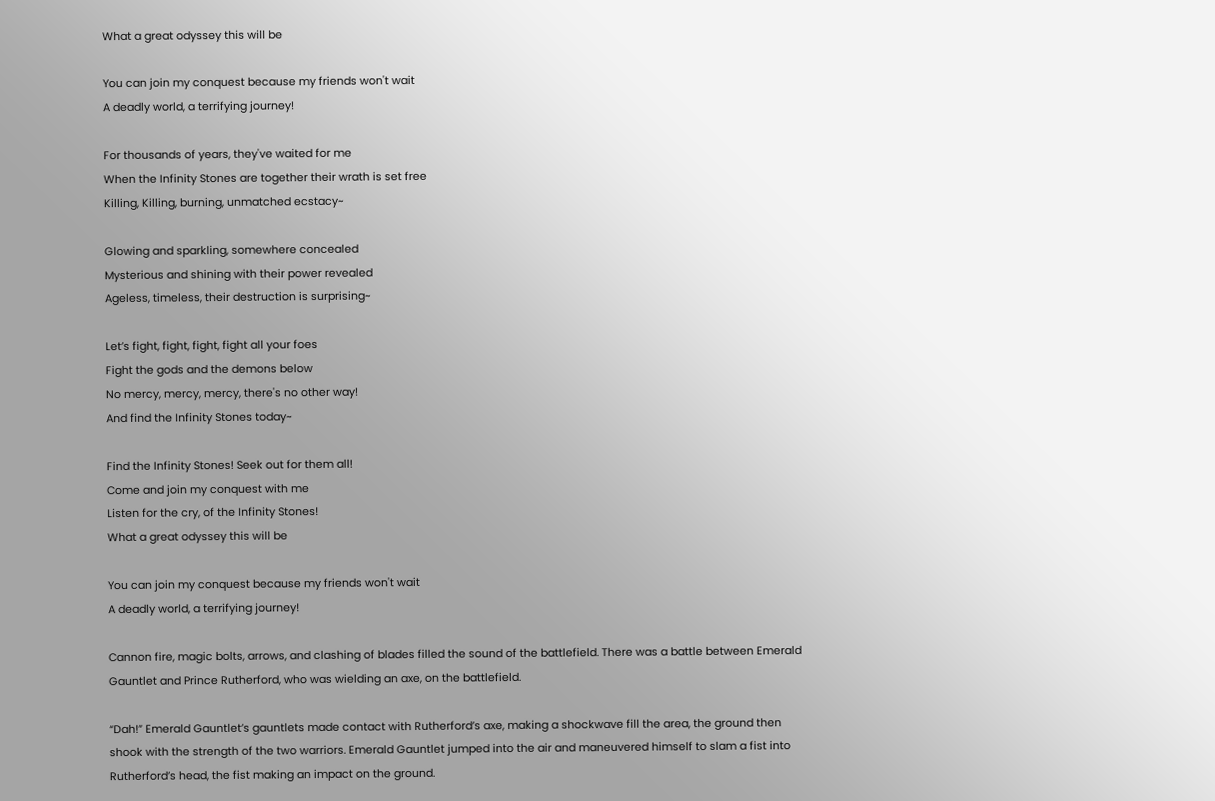What a great odyssey this will be

You can join my conquest because my friends won't wait
A deadly world, a terrifying journey!

For thousands of years, they've waited for me
When the Infinity Stones are together their wrath is set free
Killing, Killing, burning, unmatched ecstacy~

Glowing and sparkling, somewhere concealed
Mysterious and shining with their power revealed
Ageless, timeless, their destruction is surprising~

Let’s fight, fight, fight, fight all your foes
Fight the gods and the demons below
No mercy, mercy, mercy, there's no other way!
And find the Infinity Stones today~

Find the Infinity Stones! Seek out for them all!
Come and join my conquest with me
Listen for the cry, of the Infinity Stones!
What a great odyssey this will be

You can join my conquest because my friends won't wait
A deadly world, a terrifying journey!

Cannon fire, magic bolts, arrows, and clashing of blades filled the sound of the battlefield. There was a battle between Emerald Gauntlet and Prince Rutherford, who was wielding an axe, on the battlefield.

“Dah!” Emerald Gauntlet’s gauntlets made contact with Rutherford’s axe, making a shockwave fill the area, the ground then shook with the strength of the two warriors. Emerald Gauntlet jumped into the air and maneuvered himself to slam a fist into Rutherford’s head, the fist making an impact on the ground.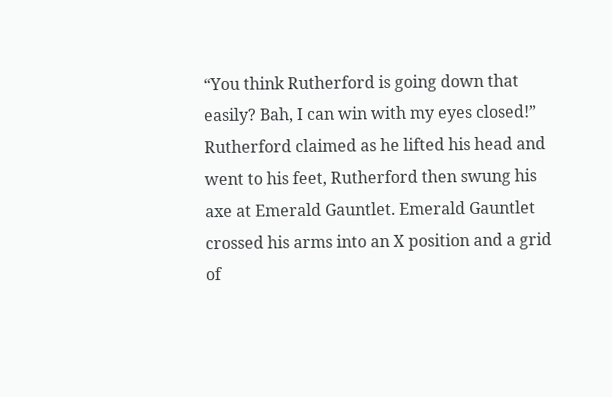“You think Rutherford is going down that easily? Bah, I can win with my eyes closed!” Rutherford claimed as he lifted his head and went to his feet, Rutherford then swung his axe at Emerald Gauntlet. Emerald Gauntlet crossed his arms into an X position and a grid of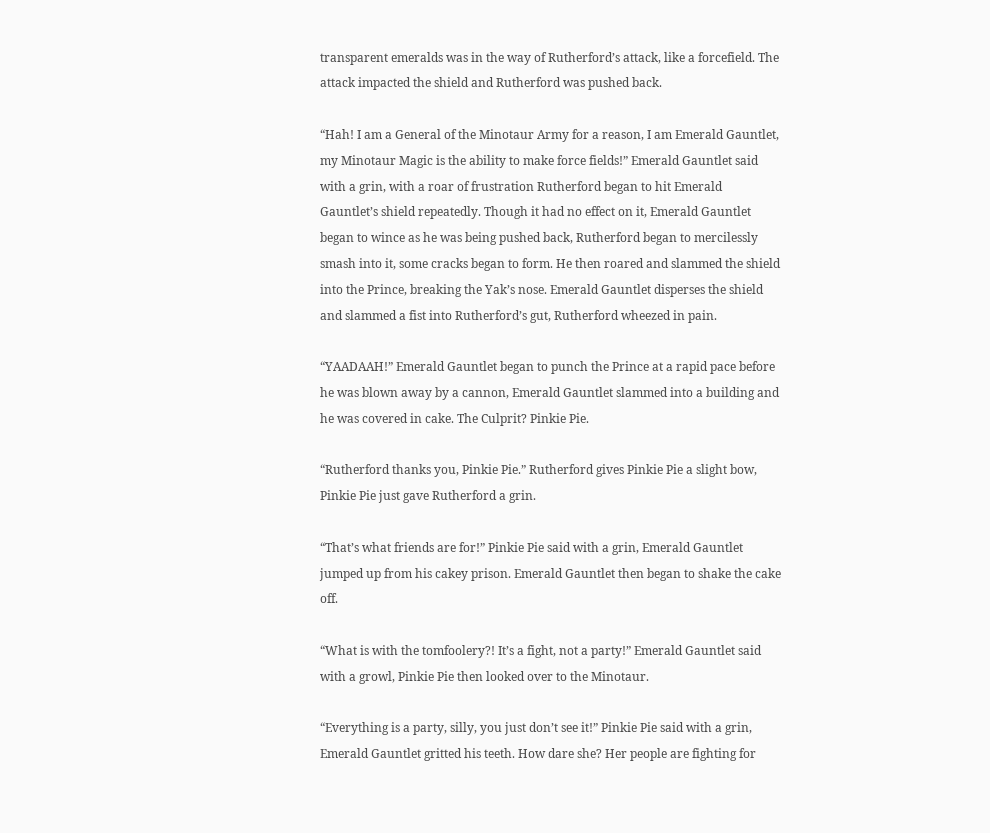transparent emeralds was in the way of Rutherford’s attack, like a forcefield. The attack impacted the shield and Rutherford was pushed back.

“Hah! I am a General of the Minotaur Army for a reason, I am Emerald Gauntlet, my Minotaur Magic is the ability to make force fields!” Emerald Gauntlet said with a grin, with a roar of frustration Rutherford began to hit Emerald Gauntlet’s shield repeatedly. Though it had no effect on it, Emerald Gauntlet began to wince as he was being pushed back, Rutherford began to mercilessly smash into it, some cracks began to form. He then roared and slammed the shield into the Prince, breaking the Yak’s nose. Emerald Gauntlet disperses the shield and slammed a fist into Rutherford’s gut, Rutherford wheezed in pain.

“YAADAAH!” Emerald Gauntlet began to punch the Prince at a rapid pace before he was blown away by a cannon, Emerald Gauntlet slammed into a building and he was covered in cake. The Culprit? Pinkie Pie.

“Rutherford thanks you, Pinkie Pie.” Rutherford gives Pinkie Pie a slight bow, Pinkie Pie just gave Rutherford a grin.

“That’s what friends are for!” Pinkie Pie said with a grin, Emerald Gauntlet jumped up from his cakey prison. Emerald Gauntlet then began to shake the cake off.

“What is with the tomfoolery?! It’s a fight, not a party!” Emerald Gauntlet said with a growl, Pinkie Pie then looked over to the Minotaur.

“Everything is a party, silly, you just don’t see it!” Pinkie Pie said with a grin, Emerald Gauntlet gritted his teeth. How dare she? Her people are fighting for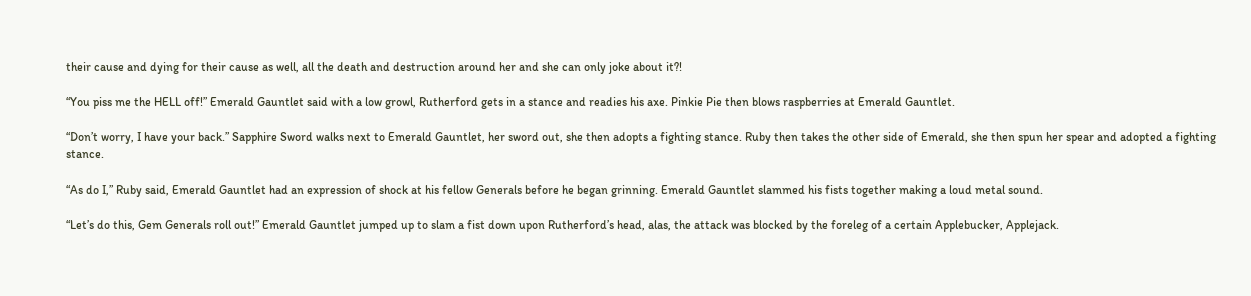their cause and dying for their cause as well, all the death and destruction around her and she can only joke about it?!

“You piss me the HELL off!” Emerald Gauntlet said with a low growl, Rutherford gets in a stance and readies his axe. Pinkie Pie then blows raspberries at Emerald Gauntlet.

“Don’t worry, I have your back.” Sapphire Sword walks next to Emerald Gauntlet, her sword out, she then adopts a fighting stance. Ruby then takes the other side of Emerald, she then spun her spear and adopted a fighting stance.

“As do I,” Ruby said, Emerald Gauntlet had an expression of shock at his fellow Generals before he began grinning. Emerald Gauntlet slammed his fists together making a loud metal sound.

“Let’s do this, Gem Generals roll out!” Emerald Gauntlet jumped up to slam a fist down upon Rutherford’s head, alas, the attack was blocked by the foreleg of a certain Applebucker, Applejack.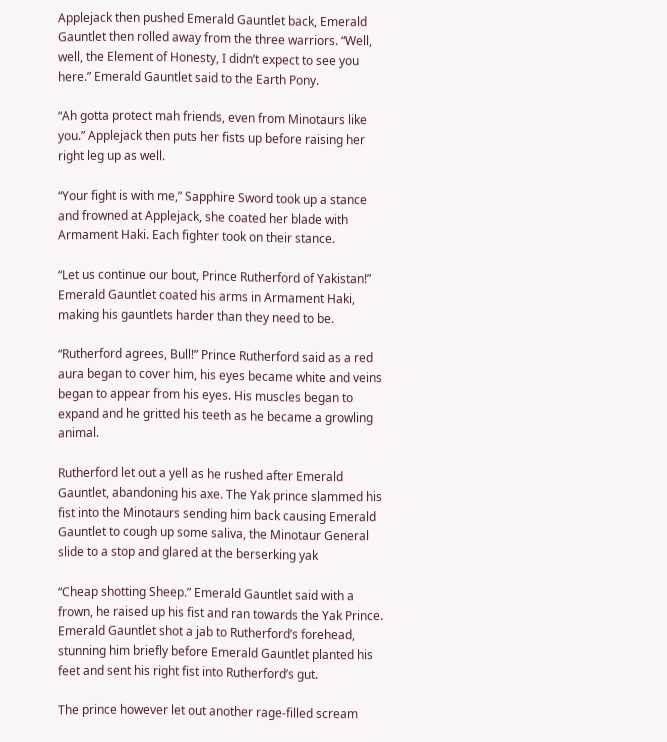Applejack then pushed Emerald Gauntlet back, Emerald Gauntlet then rolled away from the three warriors. “Well, well, the Element of Honesty, I didn’t expect to see you here.” Emerald Gauntlet said to the Earth Pony.

“Ah gotta protect mah friends, even from Minotaurs like you.” Applejack then puts her fists up before raising her right leg up as well.

“Your fight is with me,” Sapphire Sword took up a stance and frowned at Applejack, she coated her blade with Armament Haki. Each fighter took on their stance.

“Let us continue our bout, Prince Rutherford of Yakistan!” Emerald Gauntlet coated his arms in Armament Haki, making his gauntlets harder than they need to be.

“Rutherford agrees, Bull!” Prince Rutherford said as a red aura began to cover him, his eyes became white and veins began to appear from his eyes. His muscles began to expand and he gritted his teeth as he became a growling animal.

Rutherford let out a yell as he rushed after Emerald Gauntlet, abandoning his axe. The Yak prince slammed his fist into the Minotaurs sending him back causing Emerald Gauntlet to cough up some saliva, the Minotaur General slide to a stop and glared at the berserking yak

“Cheap shotting Sheep.” Emerald Gauntlet said with a frown, he raised up his fist and ran towards the Yak Prince. Emerald Gauntlet shot a jab to Rutherford’s forehead, stunning him briefly before Emerald Gauntlet planted his feet and sent his right fist into Rutherford’s gut.

The prince however let out another rage-filled scream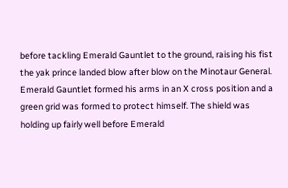before tackling Emerald Gauntlet to the ground, raising his fist the yak prince landed blow after blow on the Minotaur General. Emerald Gauntlet formed his arms in an X cross position and a green grid was formed to protect himself. The shield was holding up fairly well before Emerald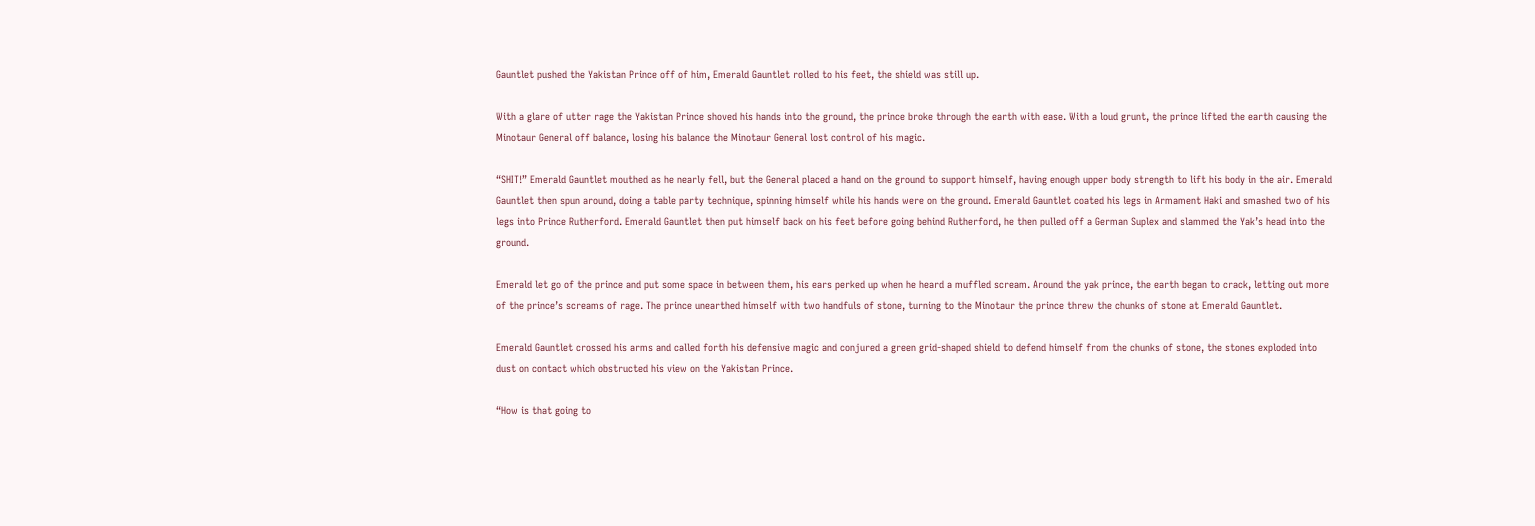Gauntlet pushed the Yakistan Prince off of him, Emerald Gauntlet rolled to his feet, the shield was still up.

With a glare of utter rage the Yakistan Prince shoved his hands into the ground, the prince broke through the earth with ease. With a loud grunt, the prince lifted the earth causing the Minotaur General off balance, losing his balance the Minotaur General lost control of his magic.

“SHIT!” Emerald Gauntlet mouthed as he nearly fell, but the General placed a hand on the ground to support himself, having enough upper body strength to lift his body in the air. Emerald Gauntlet then spun around, doing a table party technique, spinning himself while his hands were on the ground. Emerald Gauntlet coated his legs in Armament Haki and smashed two of his legs into Prince Rutherford. Emerald Gauntlet then put himself back on his feet before going behind Rutherford, he then pulled off a German Suplex and slammed the Yak’s head into the ground.

Emerald let go of the prince and put some space in between them, his ears perked up when he heard a muffled scream. Around the yak prince, the earth began to crack, letting out more of the prince’s screams of rage. The prince unearthed himself with two handfuls of stone, turning to the Minotaur the prince threw the chunks of stone at Emerald Gauntlet.

Emerald Gauntlet crossed his arms and called forth his defensive magic and conjured a green grid-shaped shield to defend himself from the chunks of stone, the stones exploded into dust on contact which obstructed his view on the Yakistan Prince.

“How is that going to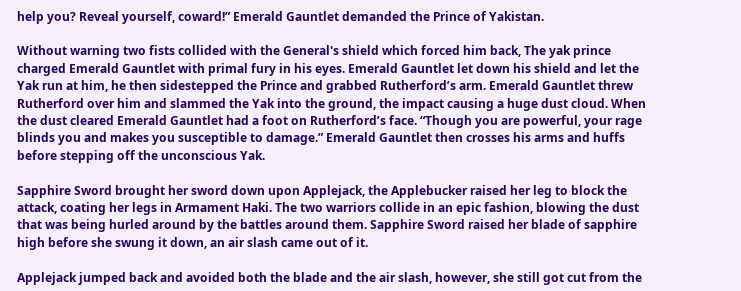help you? Reveal yourself, coward!” Emerald Gauntlet demanded the Prince of Yakistan.

Without warning two fists collided with the General's shield which forced him back, The yak prince charged Emerald Gauntlet with primal fury in his eyes. Emerald Gauntlet let down his shield and let the Yak run at him, he then sidestepped the Prince and grabbed Rutherford’s arm. Emerald Gauntlet threw Rutherford over him and slammed the Yak into the ground, the impact causing a huge dust cloud. When the dust cleared Emerald Gauntlet had a foot on Rutherford’s face. “Though you are powerful, your rage blinds you and makes you susceptible to damage.” Emerald Gauntlet then crosses his arms and huffs before stepping off the unconscious Yak.

Sapphire Sword brought her sword down upon Applejack, the Applebucker raised her leg to block the attack, coating her legs in Armament Haki. The two warriors collide in an epic fashion, blowing the dust that was being hurled around by the battles around them. Sapphire Sword raised her blade of sapphire high before she swung it down, an air slash came out of it.

Applejack jumped back and avoided both the blade and the air slash, however, she still got cut from the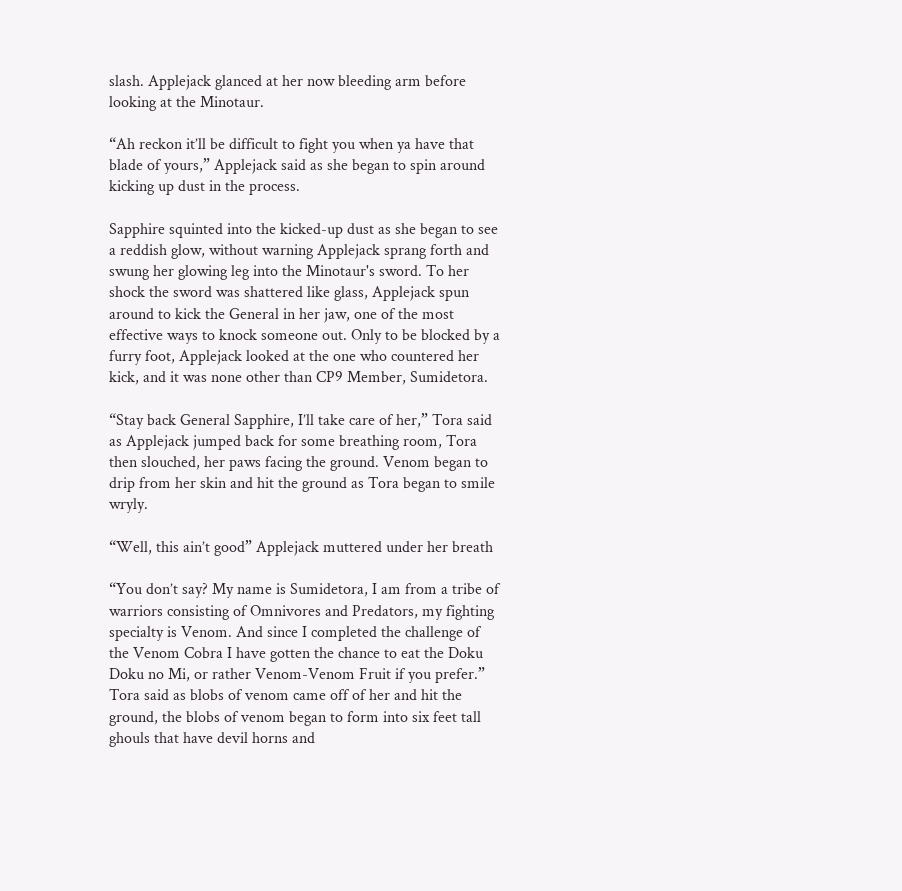slash. Applejack glanced at her now bleeding arm before looking at the Minotaur.

“Ah reckon it’ll be difficult to fight you when ya have that blade of yours,” Applejack said as she began to spin around kicking up dust in the process.

Sapphire squinted into the kicked-up dust as she began to see a reddish glow, without warning Applejack sprang forth and swung her glowing leg into the Minotaur's sword. To her shock the sword was shattered like glass, Applejack spun around to kick the General in her jaw, one of the most effective ways to knock someone out. Only to be blocked by a furry foot, Applejack looked at the one who countered her kick, and it was none other than CP9 Member, Sumidetora.

“Stay back General Sapphire, I’ll take care of her,” Tora said as Applejack jumped back for some breathing room, Tora then slouched, her paws facing the ground. Venom began to drip from her skin and hit the ground as Tora began to smile wryly.

“Well, this ain’t good” Applejack muttered under her breath

“You don’t say? My name is Sumidetora, I am from a tribe of warriors consisting of Omnivores and Predators, my fighting specialty is Venom. And since I completed the challenge of the Venom Cobra I have gotten the chance to eat the Doku Doku no Mi, or rather Venom-Venom Fruit if you prefer.” Tora said as blobs of venom came off of her and hit the ground, the blobs of venom began to form into six feet tall ghouls that have devil horns and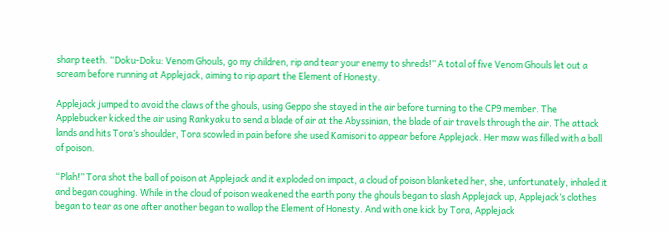sharp teeth. “Doku-Doku: Venom Ghouls, go my children, rip and tear your enemy to shreds!” A total of five Venom Ghouls let out a scream before running at Applejack, aiming to rip apart the Element of Honesty.

Applejack jumped to avoid the claws of the ghouls, using Geppo she stayed in the air before turning to the CP9 member. The Applebucker kicked the air using Rankyaku to send a blade of air at the Abyssinian, the blade of air travels through the air. The attack lands and hits Tora’s shoulder, Tora scowled in pain before she used Kamisori to appear before Applejack. Her maw was filled with a ball of poison.

“Plah!” Tora shot the ball of poison at Applejack and it exploded on impact, a cloud of poison blanketed her, she, unfortunately, inhaled it and began coughing. While in the cloud of poison weakened the earth pony the ghouls began to slash Applejack up, Applejack’s clothes began to tear as one after another began to wallop the Element of Honesty. And with one kick by Tora, Applejack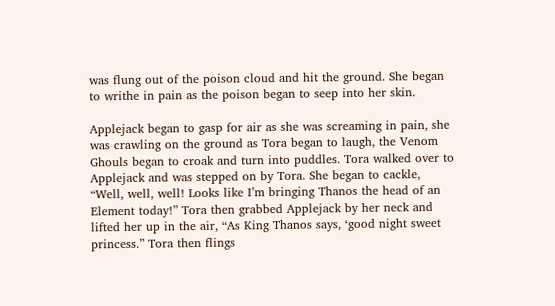was flung out of the poison cloud and hit the ground. She began to writhe in pain as the poison began to seep into her skin.

Applejack began to gasp for air as she was screaming in pain, she was crawling on the ground as Tora began to laugh, the Venom Ghouls began to croak and turn into puddles. Tora walked over to Applejack and was stepped on by Tora. She began to cackle, “Well, well, well! Looks like I’m bringing Thanos the head of an Element today!” Tora then grabbed Applejack by her neck and lifted her up in the air, “As King Thanos says, ‘good night sweet princess.” Tora then flings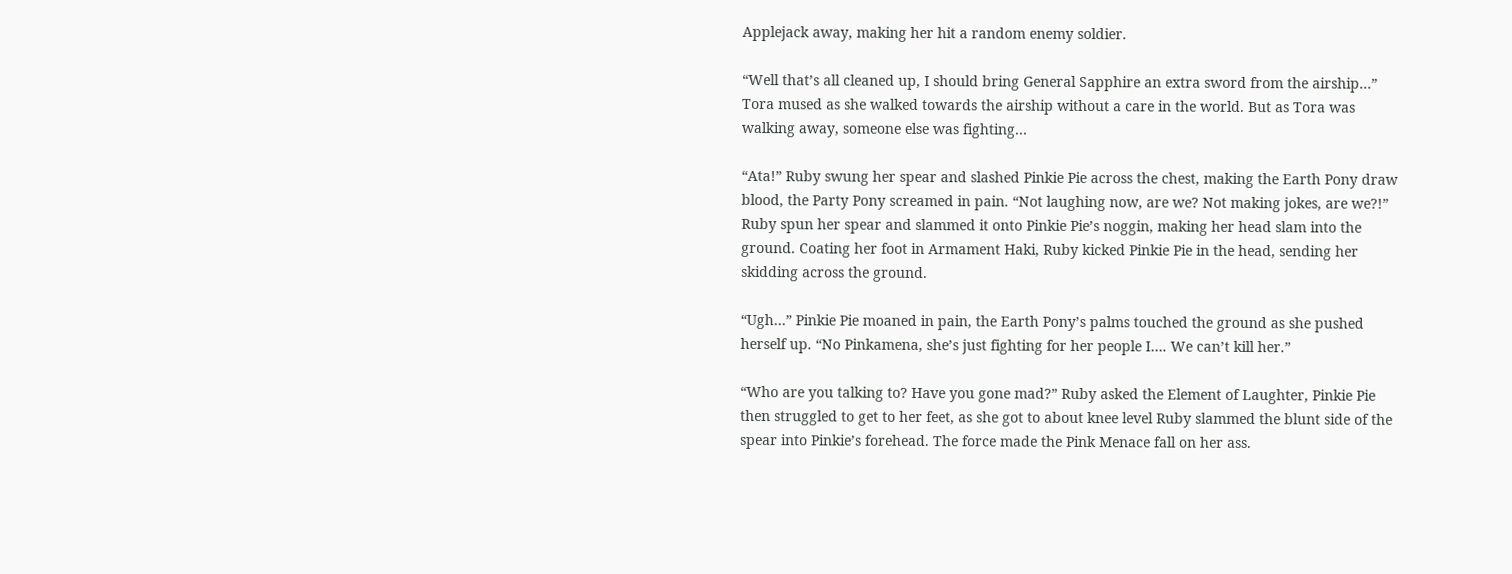Applejack away, making her hit a random enemy soldier.

“Well that’s all cleaned up, I should bring General Sapphire an extra sword from the airship…” Tora mused as she walked towards the airship without a care in the world. But as Tora was walking away, someone else was fighting…

“Ata!” Ruby swung her spear and slashed Pinkie Pie across the chest, making the Earth Pony draw blood, the Party Pony screamed in pain. “Not laughing now, are we? Not making jokes, are we?!” Ruby spun her spear and slammed it onto Pinkie Pie’s noggin, making her head slam into the ground. Coating her foot in Armament Haki, Ruby kicked Pinkie Pie in the head, sending her skidding across the ground.

“Ugh…” Pinkie Pie moaned in pain, the Earth Pony’s palms touched the ground as she pushed herself up. “No Pinkamena, she’s just fighting for her people I…. We can’t kill her.”

“Who are you talking to? Have you gone mad?” Ruby asked the Element of Laughter, Pinkie Pie then struggled to get to her feet, as she got to about knee level Ruby slammed the blunt side of the spear into Pinkie’s forehead. The force made the Pink Menace fall on her ass.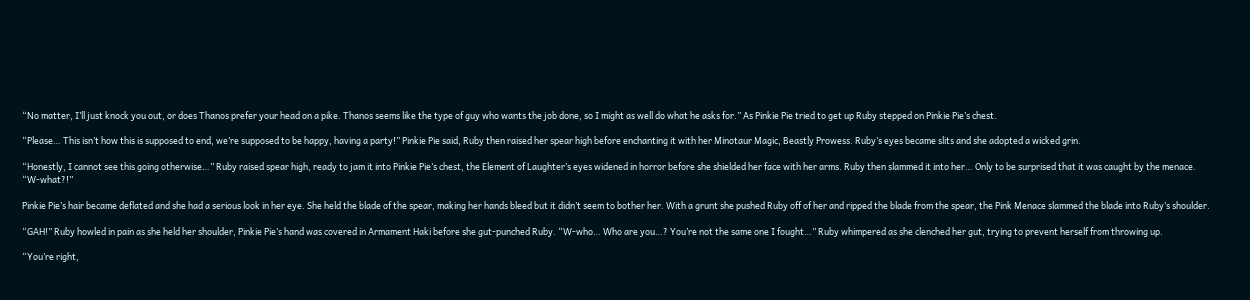“No matter, I’ll just knock you out, or does Thanos prefer your head on a pike. Thanos seems like the type of guy who wants the job done, so I might as well do what he asks for.” As Pinkie Pie tried to get up Ruby stepped on Pinkie Pie’s chest.

“Please… This isn’t how this is supposed to end, we’re supposed to be happy, having a party!” Pinkie Pie said, Ruby then raised her spear high before enchanting it with her Minotaur Magic, Beastly Prowess. Ruby’s eyes became slits and she adopted a wicked grin.

“Honestly, I cannot see this going otherwise…” Ruby raised spear high, ready to jam it into Pinkie Pie’s chest, the Element of Laughter’s eyes widened in horror before she shielded her face with her arms. Ruby then slammed it into her… Only to be surprised that it was caught by the menace. “W-what?!”

Pinkie Pie’s hair became deflated and she had a serious look in her eye. She held the blade of the spear, making her hands bleed but it didn’t seem to bother her. With a grunt she pushed Ruby off of her and ripped the blade from the spear, the Pink Menace slammed the blade into Ruby’s shoulder.

“GAH!” Ruby howled in pain as she held her shoulder, Pinkie Pie’s hand was covered in Armament Haki before she gut-punched Ruby. “W-who… Who are you…? You’re not the same one I fought…” Ruby whimpered as she clenched her gut, trying to prevent herself from throwing up.

“You’re right,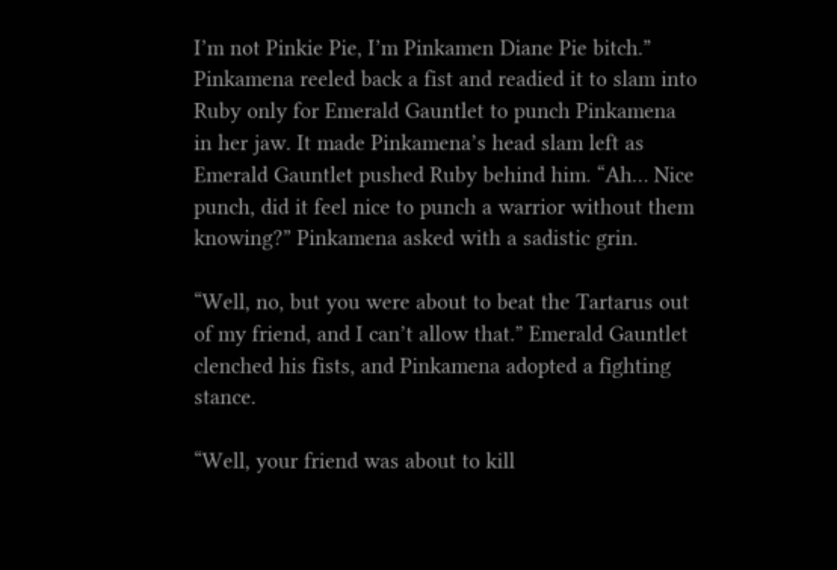I’m not Pinkie Pie, I’m Pinkamen Diane Pie bitch.” Pinkamena reeled back a fist and readied it to slam into Ruby only for Emerald Gauntlet to punch Pinkamena in her jaw. It made Pinkamena’s head slam left as Emerald Gauntlet pushed Ruby behind him. “Ah… Nice punch, did it feel nice to punch a warrior without them knowing?” Pinkamena asked with a sadistic grin.

“Well, no, but you were about to beat the Tartarus out of my friend, and I can’t allow that.” Emerald Gauntlet clenched his fists, and Pinkamena adopted a fighting stance.

“Well, your friend was about to kill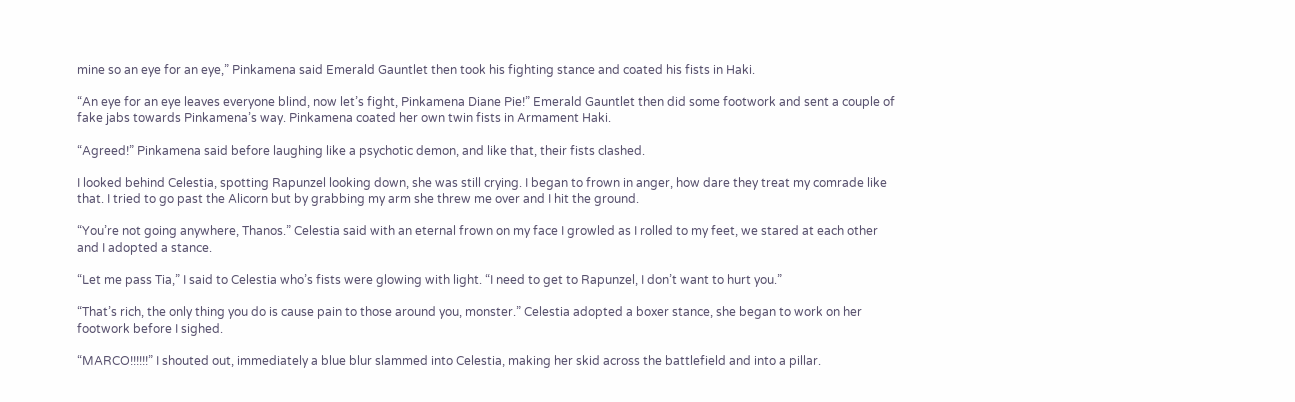mine so an eye for an eye,” Pinkamena said Emerald Gauntlet then took his fighting stance and coated his fists in Haki.

“An eye for an eye leaves everyone blind, now let’s fight, Pinkamena Diane Pie!” Emerald Gauntlet then did some footwork and sent a couple of fake jabs towards Pinkamena’s way. Pinkamena coated her own twin fists in Armament Haki.

“Agreed!” Pinkamena said before laughing like a psychotic demon, and like that, their fists clashed.

I looked behind Celestia, spotting Rapunzel looking down, she was still crying. I began to frown in anger, how dare they treat my comrade like that. I tried to go past the Alicorn but by grabbing my arm she threw me over and I hit the ground.

“You’re not going anywhere, Thanos.” Celestia said with an eternal frown on my face I growled as I rolled to my feet, we stared at each other and I adopted a stance.

“Let me pass Tia,” I said to Celestia who’s fists were glowing with light. “I need to get to Rapunzel, I don’t want to hurt you.”

“That’s rich, the only thing you do is cause pain to those around you, monster.” Celestia adopted a boxer stance, she began to work on her footwork before I sighed.

“MARCO!!!!!!” I shouted out, immediately a blue blur slammed into Celestia, making her skid across the battlefield and into a pillar.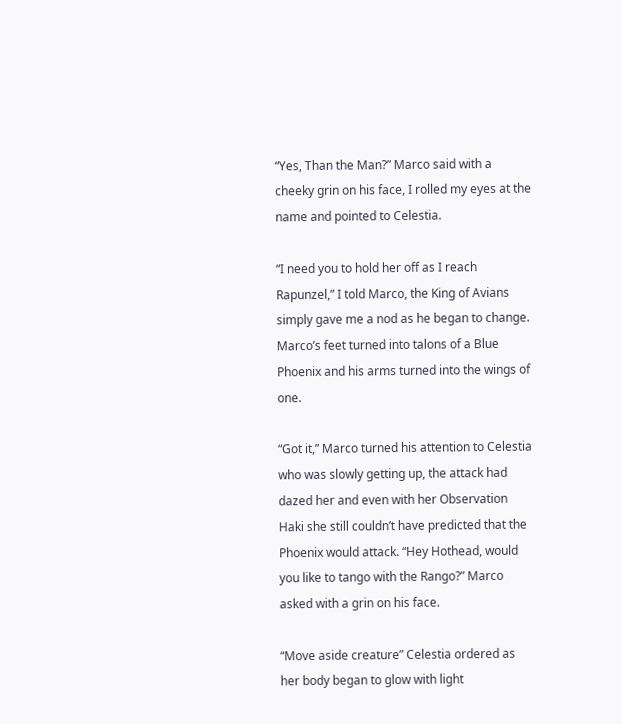“Yes, Than the Man?” Marco said with a cheeky grin on his face, I rolled my eyes at the name and pointed to Celestia.

“I need you to hold her off as I reach Rapunzel,” I told Marco, the King of Avians simply gave me a nod as he began to change. Marco’s feet turned into talons of a Blue Phoenix and his arms turned into the wings of one.

“Got it,” Marco turned his attention to Celestia who was slowly getting up, the attack had dazed her and even with her Observation Haki she still couldn’t have predicted that the Phoenix would attack. “Hey Hothead, would you like to tango with the Rango?” Marco asked with a grin on his face.

“Move aside creature” Celestia ordered as her body began to glow with light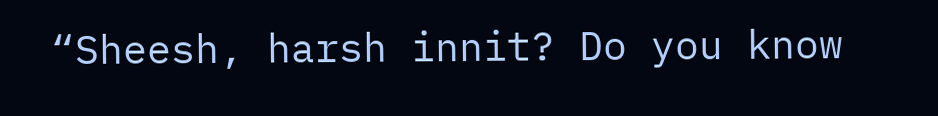“Sheesh, harsh innit? Do you know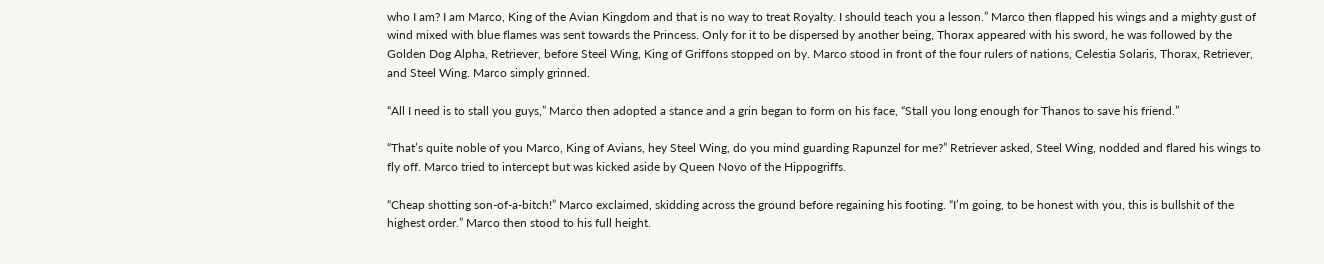who I am? I am Marco, King of the Avian Kingdom and that is no way to treat Royalty. I should teach you a lesson.” Marco then flapped his wings and a mighty gust of wind mixed with blue flames was sent towards the Princess. Only for it to be dispersed by another being, Thorax appeared with his sword, he was followed by the Golden Dog Alpha, Retriever, before Steel Wing, King of Griffons stopped on by. Marco stood in front of the four rulers of nations, Celestia Solaris, Thorax, Retriever, and Steel Wing. Marco simply grinned.

“All I need is to stall you guys,” Marco then adopted a stance and a grin began to form on his face, “Stall you long enough for Thanos to save his friend.”

“That’s quite noble of you Marco, King of Avians, hey Steel Wing, do you mind guarding Rapunzel for me?” Retriever asked, Steel Wing, nodded and flared his wings to fly off. Marco tried to intercept but was kicked aside by Queen Novo of the Hippogriffs.

“Cheap shotting son-of-a-bitch!” Marco exclaimed, skidding across the ground before regaining his footing. “I’m going, to be honest with you, this is bullshit of the highest order.” Marco then stood to his full height.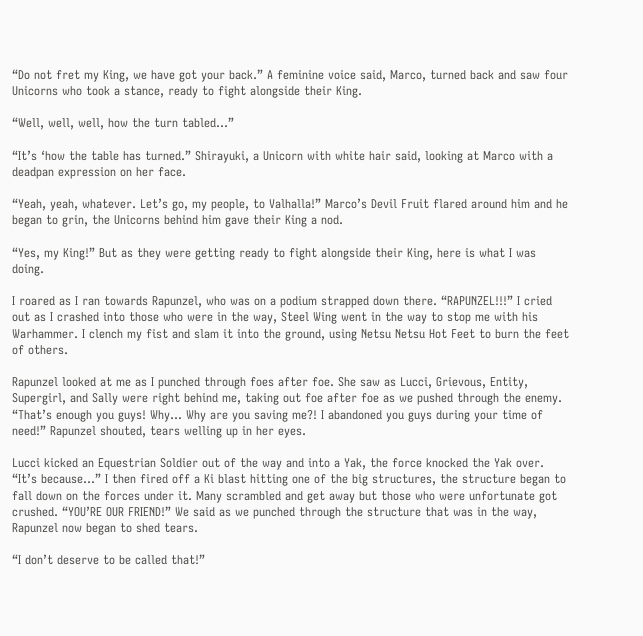“Do not fret my King, we have got your back.” A feminine voice said, Marco, turned back and saw four Unicorns who took a stance, ready to fight alongside their King.

“Well, well, well, how the turn tabled…”

“It’s ‘how the table has turned.” Shirayuki, a Unicorn with white hair said, looking at Marco with a deadpan expression on her face.

“Yeah, yeah, whatever. Let’s go, my people, to Valhalla!” Marco’s Devil Fruit flared around him and he began to grin, the Unicorns behind him gave their King a nod.

“Yes, my King!” But as they were getting ready to fight alongside their King, here is what I was doing.

I roared as I ran towards Rapunzel, who was on a podium strapped down there. “RAPUNZEL!!!” I cried out as I crashed into those who were in the way, Steel Wing went in the way to stop me with his Warhammer. I clench my fist and slam it into the ground, using Netsu Netsu Hot Feet to burn the feet of others.

Rapunzel looked at me as I punched through foes after foe. She saw as Lucci, Grievous, Entity, Supergirl, and Sally were right behind me, taking out foe after foe as we pushed through the enemy. “That’s enough you guys! Why… Why are you saving me?! I abandoned you guys during your time of need!” Rapunzel shouted, tears welling up in her eyes.

Lucci kicked an Equestrian Soldier out of the way and into a Yak, the force knocked the Yak over. “It’s because…” I then fired off a Ki blast hitting one of the big structures, the structure began to fall down on the forces under it. Many scrambled and get away but those who were unfortunate got crushed. “YOU’RE OUR FRIEND!” We said as we punched through the structure that was in the way, Rapunzel now began to shed tears.

“I don’t deserve to be called that!”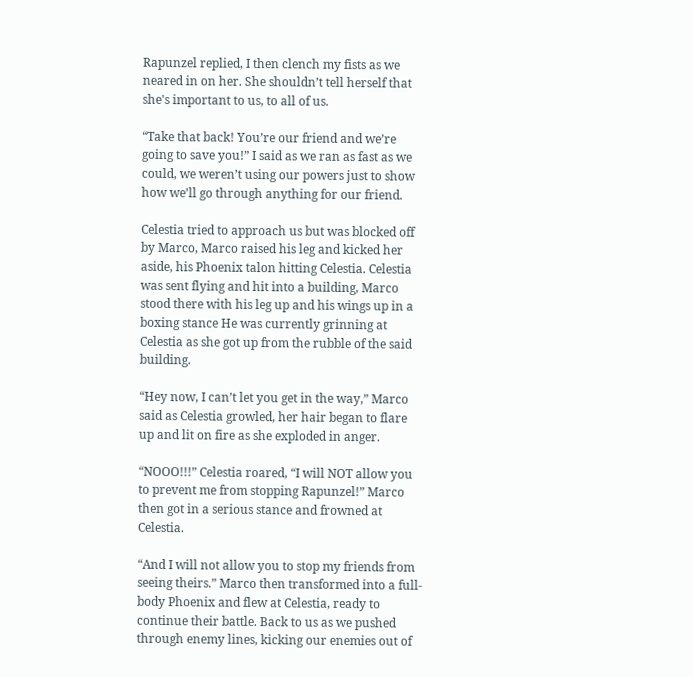Rapunzel replied, I then clench my fists as we neared in on her. She shouldn’t tell herself that she's important to us, to all of us.

“Take that back! You’re our friend and we’re going to save you!” I said as we ran as fast as we could, we weren’t using our powers just to show how we’ll go through anything for our friend.

Celestia tried to approach us but was blocked off by Marco, Marco raised his leg and kicked her aside, his Phoenix talon hitting Celestia. Celestia was sent flying and hit into a building, Marco stood there with his leg up and his wings up in a boxing stance He was currently grinning at Celestia as she got up from the rubble of the said building.

“Hey now, I can’t let you get in the way,” Marco said as Celestia growled, her hair began to flare up and lit on fire as she exploded in anger.

“NOOO!!!” Celestia roared, “I will NOT allow you to prevent me from stopping Rapunzel!” Marco then got in a serious stance and frowned at Celestia.

“And I will not allow you to stop my friends from seeing theirs.” Marco then transformed into a full-body Phoenix and flew at Celestia, ready to continue their battle. Back to us as we pushed through enemy lines, kicking our enemies out of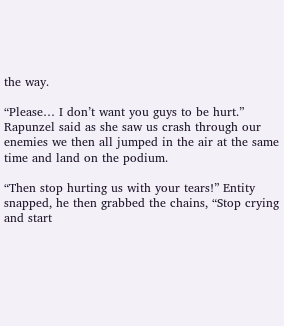the way.

“Please… I don’t want you guys to be hurt.” Rapunzel said as she saw us crash through our enemies we then all jumped in the air at the same time and land on the podium.

“Then stop hurting us with your tears!” Entity snapped, he then grabbed the chains, “Stop crying and start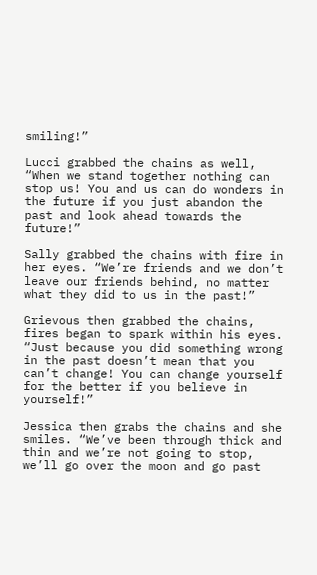smiling!”

Lucci grabbed the chains as well, “When we stand together nothing can stop us! You and us can do wonders in the future if you just abandon the past and look ahead towards the future!”

Sally grabbed the chains with fire in her eyes. “We’re friends and we don’t leave our friends behind, no matter what they did to us in the past!”

Grievous then grabbed the chains, fires began to spark within his eyes. “Just because you did something wrong in the past doesn’t mean that you can’t change! You can change yourself for the better if you believe in yourself!”

Jessica then grabs the chains and she smiles. “We’ve been through thick and thin and we’re not going to stop, we’ll go over the moon and go past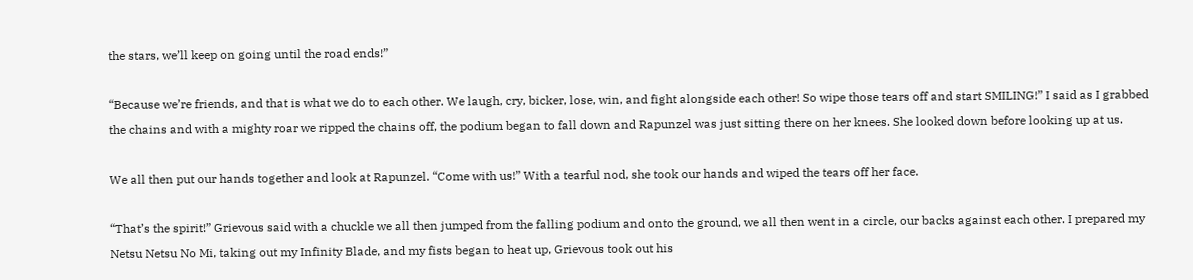the stars, we’ll keep on going until the road ends!”

“Because we’re friends, and that is what we do to each other. We laugh, cry, bicker, lose, win, and fight alongside each other! So wipe those tears off and start SMILING!” I said as I grabbed the chains and with a mighty roar we ripped the chains off, the podium began to fall down and Rapunzel was just sitting there on her knees. She looked down before looking up at us.

We all then put our hands together and look at Rapunzel. “Come with us!” With a tearful nod, she took our hands and wiped the tears off her face.

“That’s the spirit!” Grievous said with a chuckle we all then jumped from the falling podium and onto the ground, we all then went in a circle, our backs against each other. I prepared my Netsu Netsu No Mi, taking out my Infinity Blade, and my fists began to heat up, Grievous took out his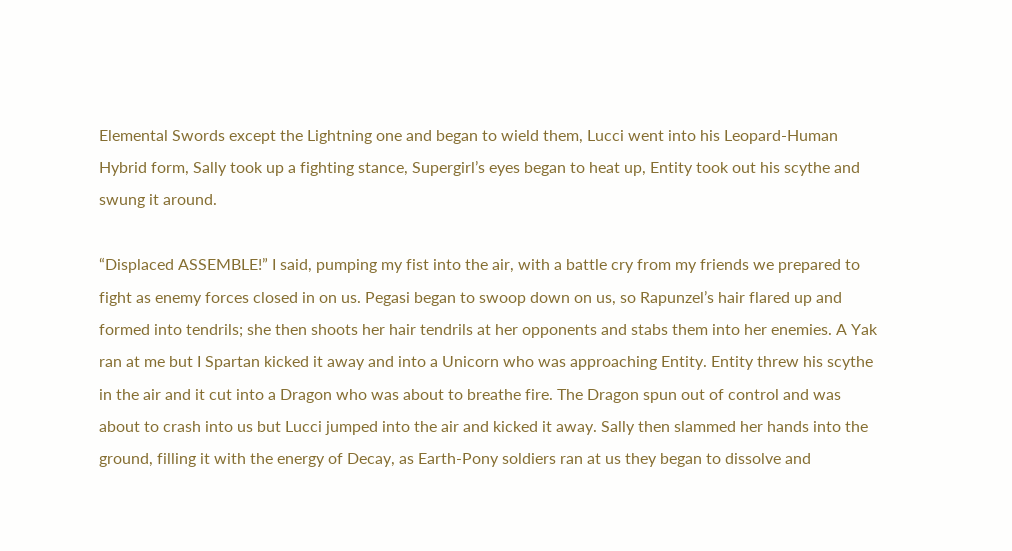Elemental Swords except the Lightning one and began to wield them, Lucci went into his Leopard-Human Hybrid form, Sally took up a fighting stance, Supergirl’s eyes began to heat up, Entity took out his scythe and swung it around.

“Displaced ASSEMBLE!” I said, pumping my fist into the air, with a battle cry from my friends we prepared to fight as enemy forces closed in on us. Pegasi began to swoop down on us, so Rapunzel’s hair flared up and formed into tendrils; she then shoots her hair tendrils at her opponents and stabs them into her enemies. A Yak ran at me but I Spartan kicked it away and into a Unicorn who was approaching Entity. Entity threw his scythe in the air and it cut into a Dragon who was about to breathe fire. The Dragon spun out of control and was about to crash into us but Lucci jumped into the air and kicked it away. Sally then slammed her hands into the ground, filling it with the energy of Decay, as Earth-Pony soldiers ran at us they began to dissolve and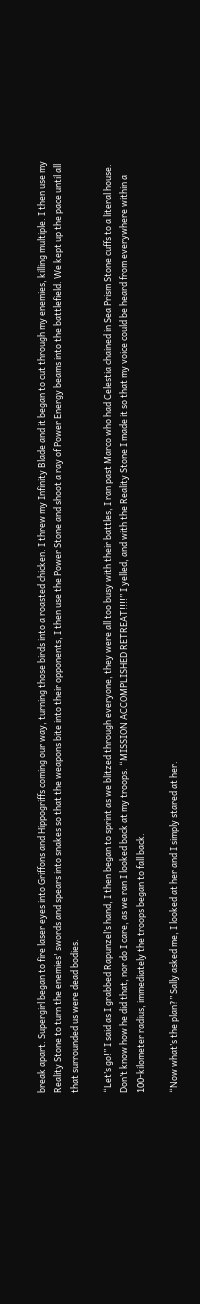break apart. Supergirl began to fire laser eyes into Griffons and Hippogriffs coming our way, turning those birds into a roasted chicken. I threw my Infinity Blade and it began to cut through my enemies, killing multiple. I then use my Reality Stone to turn the enemies' swords and spears into snakes so that the weapons bite into their opponents, I then use the Power Stone and shoot a ray of Power Energy beams into the battlefield. We kept up the pace until all that surrounded us were dead bodies.

“Let’s go!” I said as I grabbed Rapunzel’s hand, I then began to sprint as we blitzed through everyone, they were all too busy with their battles, I ran past Marco who had Celestia chained in Sea Prism Stone cuffs to a literal house. Don’t know how he did that, nor do I care, as we ran I looked back at my troops. “MISSION ACCOMPLISHED RETREAT!!!!” I yelled, and with the Reality Stone I made it so that my voice could be heard from everywhere within a 100-kilometer radius, immediately the troops began to fall back.

“Now what’s the plan?” Sally asked me, I looked at her and I simply stared at her.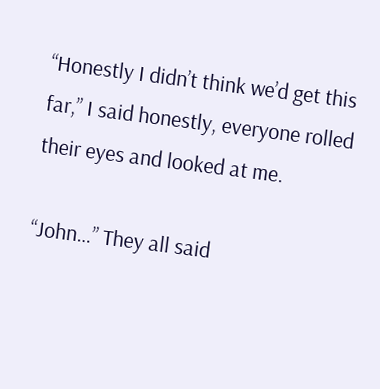“Honestly I didn’t think we’d get this far,” I said honestly, everyone rolled their eyes and looked at me.

“John…” They all said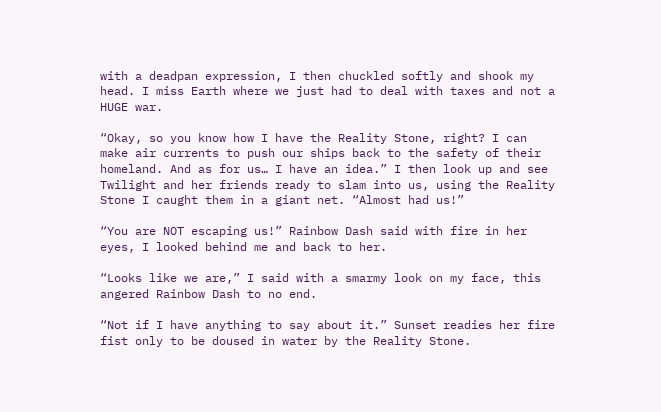with a deadpan expression, I then chuckled softly and shook my head. I miss Earth where we just had to deal with taxes and not a HUGE war.

“Okay, so you know how I have the Reality Stone, right? I can make air currents to push our ships back to the safety of their homeland. And as for us… I have an idea.” I then look up and see Twilight and her friends ready to slam into us, using the Reality Stone I caught them in a giant net. “Almost had us!”

“You are NOT escaping us!” Rainbow Dash said with fire in her eyes, I looked behind me and back to her.

“Looks like we are,” I said with a smarmy look on my face, this angered Rainbow Dash to no end.

“Not if I have anything to say about it.” Sunset readies her fire fist only to be doused in water by the Reality Stone.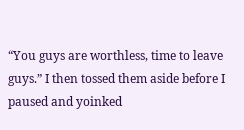“You guys are worthless, time to leave guys.” I then tossed them aside before I paused and yoinked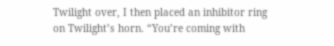Twilight over, I then placed an inhibitor ring on Twilight’s horn. “You’re coming with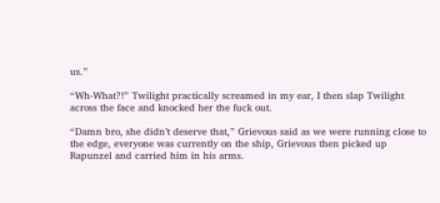us.”

“Wh-What?!” Twilight practically screamed in my ear, I then slap Twilight across the face and knocked her the fuck out.

“Damn bro, she didn’t deserve that,” Grievous said as we were running close to the edge, everyone was currently on the ship, Grievous then picked up Rapunzel and carried him in his arms.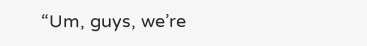“Um, guys, we’re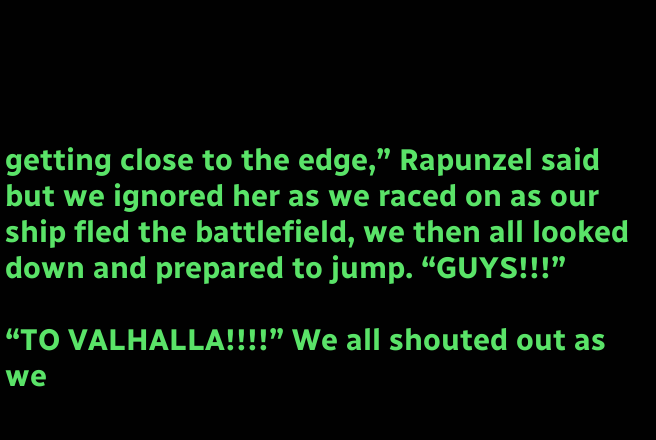getting close to the edge,” Rapunzel said but we ignored her as we raced on as our ship fled the battlefield, we then all looked down and prepared to jump. “GUYS!!!”

“TO VALHALLA!!!!” We all shouted out as we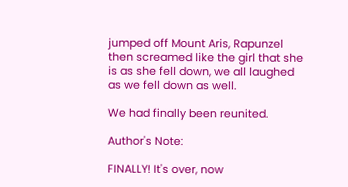jumped off Mount Aris, Rapunzel then screamed like the girl that she is as she fell down, we all laughed as we fell down as well.

We had finally been reunited.

Author's Note:

FINALLY! It's over, now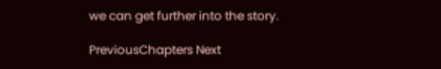we can get further into the story.

PreviousChapters Next